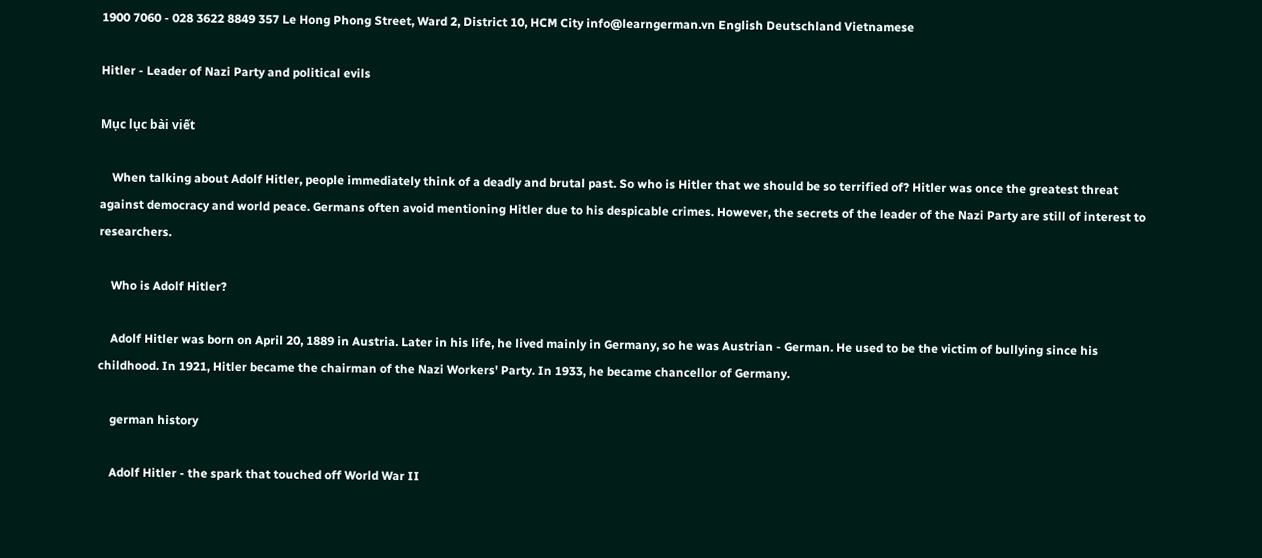1900 7060 - 028 3622 8849 357 Le Hong Phong Street, Ward 2, District 10, HCM City info@learngerman.vn English Deutschland Vietnamese

Hitler - Leader of Nazi Party and political evils

Mục lục bài viết

    When talking about Adolf Hitler, people immediately think of a deadly and brutal past. So who is Hitler that we should be so terrified of? Hitler was once the greatest threat against democracy and world peace. Germans often avoid mentioning Hitler due to his despicable crimes. However, the secrets of the leader of the Nazi Party are still of interest to researchers.

    Who is Adolf Hitler?

    Adolf Hitler was born on April 20, 1889 in Austria. Later in his life, he lived mainly in Germany, so he was Austrian - German. He used to be the victim of bullying since his childhood. In 1921, Hitler became the chairman of the Nazi Workers' Party. In 1933, he became chancellor of Germany.

    german history

    Adolf Hitler - the spark that touched off World War II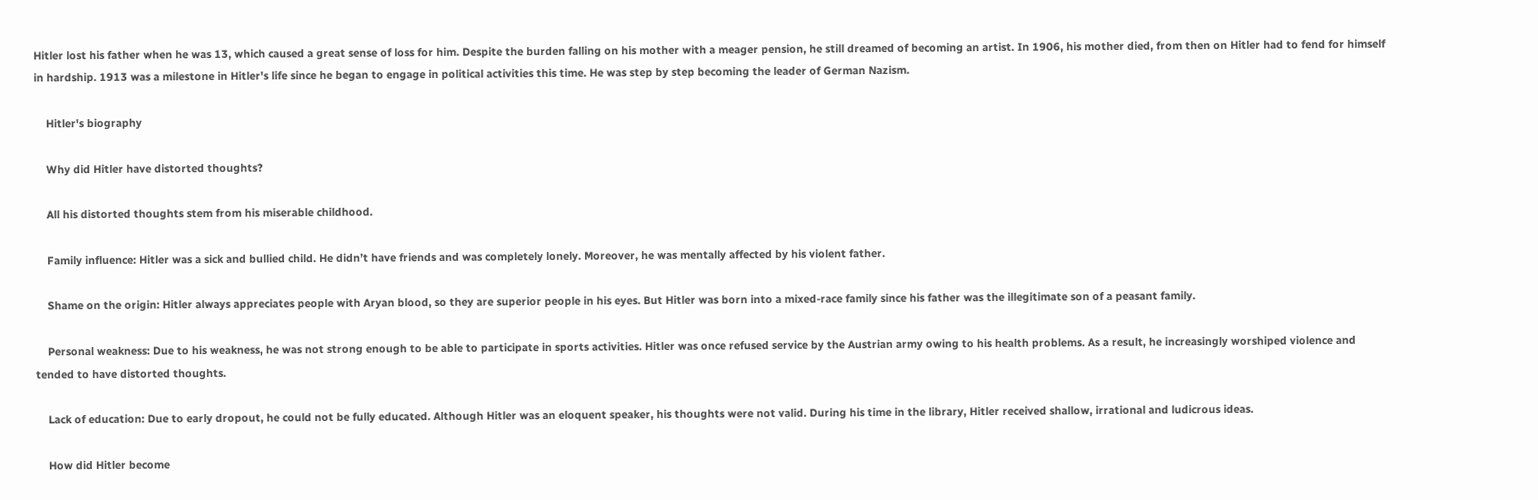Hitler lost his father when he was 13, which caused a great sense of loss for him. Despite the burden falling on his mother with a meager pension, he still dreamed of becoming an artist. In 1906, his mother died, from then on Hitler had to fend for himself in hardship. 1913 was a milestone in Hitler's life since he began to engage in political activities this time. He was step by step becoming the leader of German Nazism.

    Hitler's biography

    Why did Hitler have distorted thoughts?

    All his distorted thoughts stem from his miserable childhood.

    Family influence: Hitler was a sick and bullied child. He didn’t have friends and was completely lonely. Moreover, he was mentally affected by his violent father.

    Shame on the origin: Hitler always appreciates people with Aryan blood, so they are superior people in his eyes. But Hitler was born into a mixed-race family since his father was the illegitimate son of a peasant family.

    Personal weakness: Due to his weakness, he was not strong enough to be able to participate in sports activities. Hitler was once refused service by the Austrian army owing to his health problems. As a result, he increasingly worshiped violence and tended to have distorted thoughts.

    Lack of education: Due to early dropout, he could not be fully educated. Although Hitler was an eloquent speaker, his thoughts were not valid. During his time in the library, Hitler received shallow, irrational and ludicrous ideas.

    How did Hitler become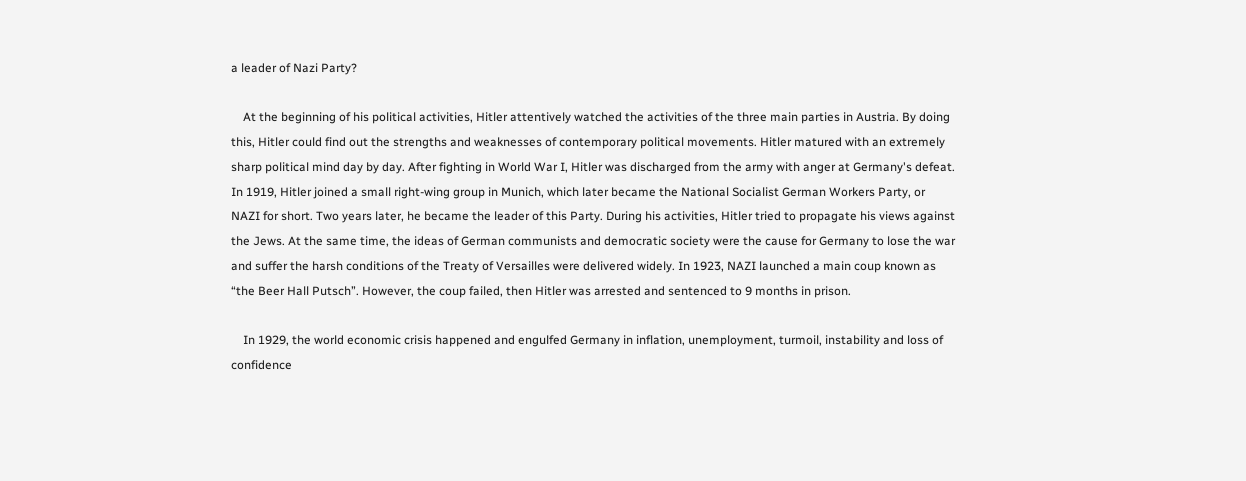a leader of Nazi Party?

    At the beginning of his political activities, Hitler attentively watched the activities of the three main parties in Austria. By doing this, Hitler could find out the strengths and weaknesses of contemporary political movements. Hitler matured with an extremely sharp political mind day by day. After fighting in World War I, Hitler was discharged from the army with anger at Germany's defeat. In 1919, Hitler joined a small right-wing group in Munich, which later became the National Socialist German Workers Party, or NAZI for short. Two years later, he became the leader of this Party. During his activities, Hitler tried to propagate his views against the Jews. At the same time, the ideas of German communists and democratic society were the cause for Germany to lose the war and suffer the harsh conditions of the Treaty of Versailles were delivered widely. In 1923, NAZI launched a main coup known as “the Beer Hall Putsch”. However, the coup failed, then Hitler was arrested and sentenced to 9 months in prison.

    In 1929, the world economic crisis happened and engulfed Germany in inflation, unemployment, turmoil, instability and loss of confidence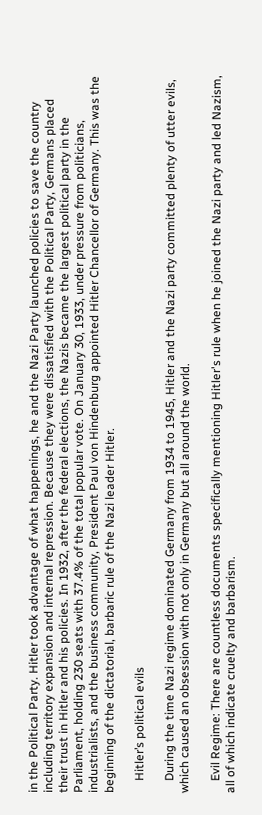in the Political Party. Hitler took advantage of what happenings, he and the Nazi Party launched policies to save the country including territory expansion and internal repression. Because they were dissatisfied with the Political Party, Germans placed their trust in Hitler and his policies. In 1932, after the federal elections, the Nazis became the largest political party in the Parliament, holding 230 seats with 37.4% of the total popular vote. On January 30, 1933, under pressure from politicians, industrialists, and the business community, President Paul von Hindenburg appointed Hitler Chancellor of Germany. This was the beginning of the dictatorial, barbaric rule of the Nazi leader Hitler.

    Hitler’s political evils

    During the time Nazi regime dominated Germany from 1934 to 1945, Hitler and the Nazi party committed plenty of utter evils, which caused an obsession with not only in Germany but all around the world.

    Evil Regime: There are countless documents specifically mentioning Hitler's rule when he joined the Nazi party and led Nazism, all of which indicate cruelty and barbarism.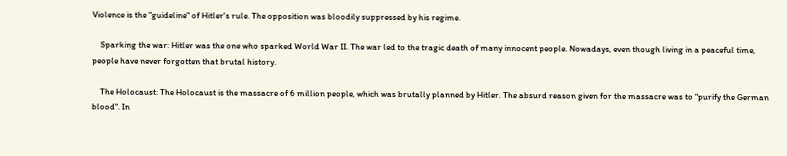Violence is the "guideline" of Hitler's rule. The opposition was bloodily suppressed by his regime.

    Sparking the war: Hitler was the one who sparked World War II. The war led to the tragic death of many innocent people. Nowadays, even though living in a peaceful time, people have never forgotten that brutal history.

    The Holocaust: The Holocaust is the massacre of 6 million people, which was brutally planned by Hitler. The absurd reason given for the massacre was to "purify the German blood". In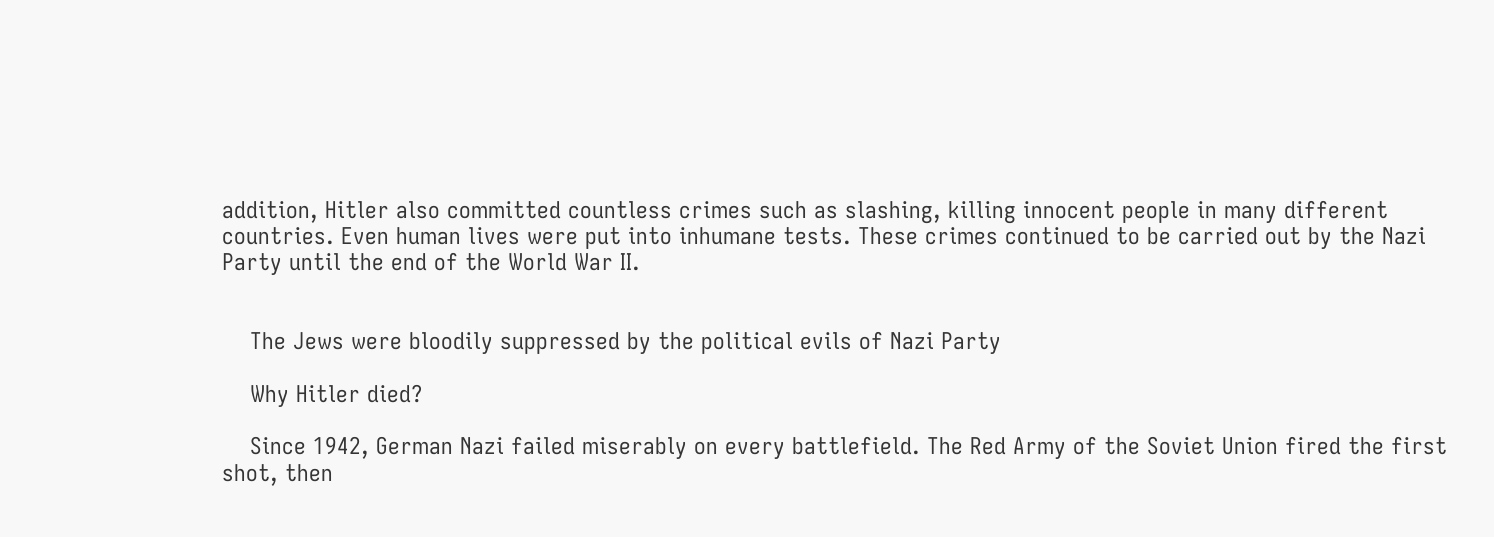addition, Hitler also committed countless crimes such as slashing, killing innocent people in many different countries. Even human lives were put into inhumane tests. These crimes continued to be carried out by the Nazi Party until the end of the World War II.


    The Jews were bloodily suppressed by the political evils of Nazi Party

    Why Hitler died?

    Since 1942, German Nazi failed miserably on every battlefield. The Red Army of the Soviet Union fired the first shot, then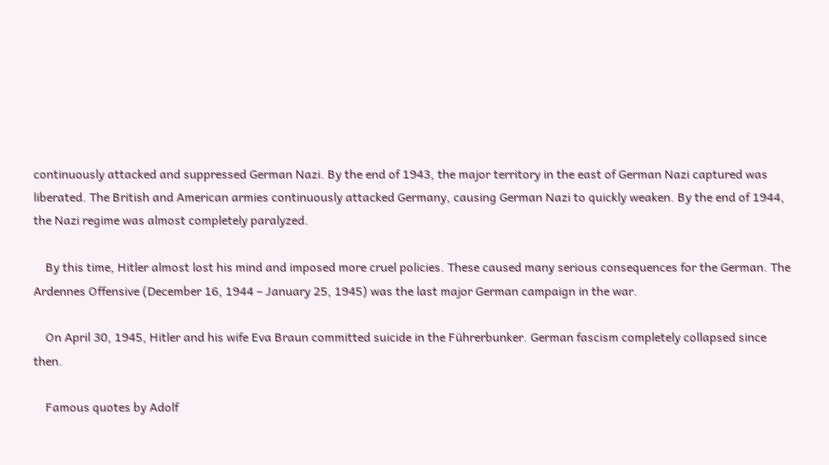continuously attacked and suppressed German Nazi. By the end of 1943, the major territory in the east of German Nazi captured was liberated. The British and American armies continuously attacked Germany, causing German Nazi to quickly weaken. By the end of 1944, the Nazi regime was almost completely paralyzed.

    By this time, Hitler almost lost his mind and imposed more cruel policies. These caused many serious consequences for the German. The Ardennes Offensive (December 16, 1944 – January 25, 1945) was the last major German campaign in the war.

    On April 30, 1945, Hitler and his wife Eva Braun committed suicide in the Führerbunker. German fascism completely collapsed since then.

    Famous quotes by Adolf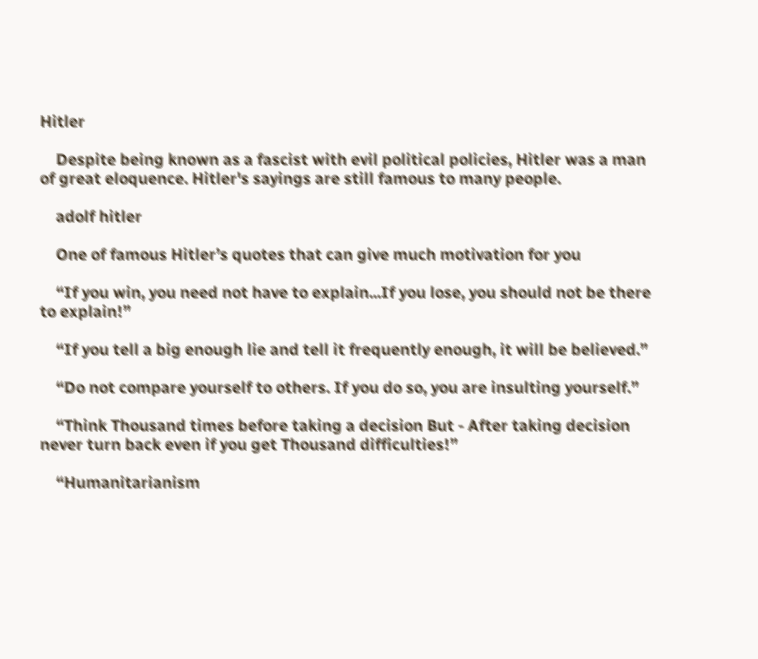Hitler

    Despite being known as a fascist with evil political policies, Hitler was a man of great eloquence. Hitler's sayings are still famous to many people.

    adolf hitler

    One of famous Hitler’s quotes that can give much motivation for you

    “If you win, you need not have to explain...If you lose, you should not be there to explain!”

    “If you tell a big enough lie and tell it frequently enough, it will be believed.”

    “Do not compare yourself to others. If you do so, you are insulting yourself.”

    “Think Thousand times before taking a decision But - After taking decision never turn back even if you get Thousand difficulties!”

    “Humanitarianism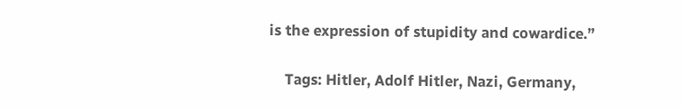is the expression of stupidity and cowardice.”

    Tags: Hitler, Adolf Hitler, Nazi, Germany,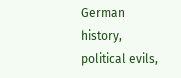German history, political evils,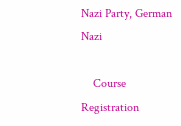Nazi Party, German Nazi

    Course Registration